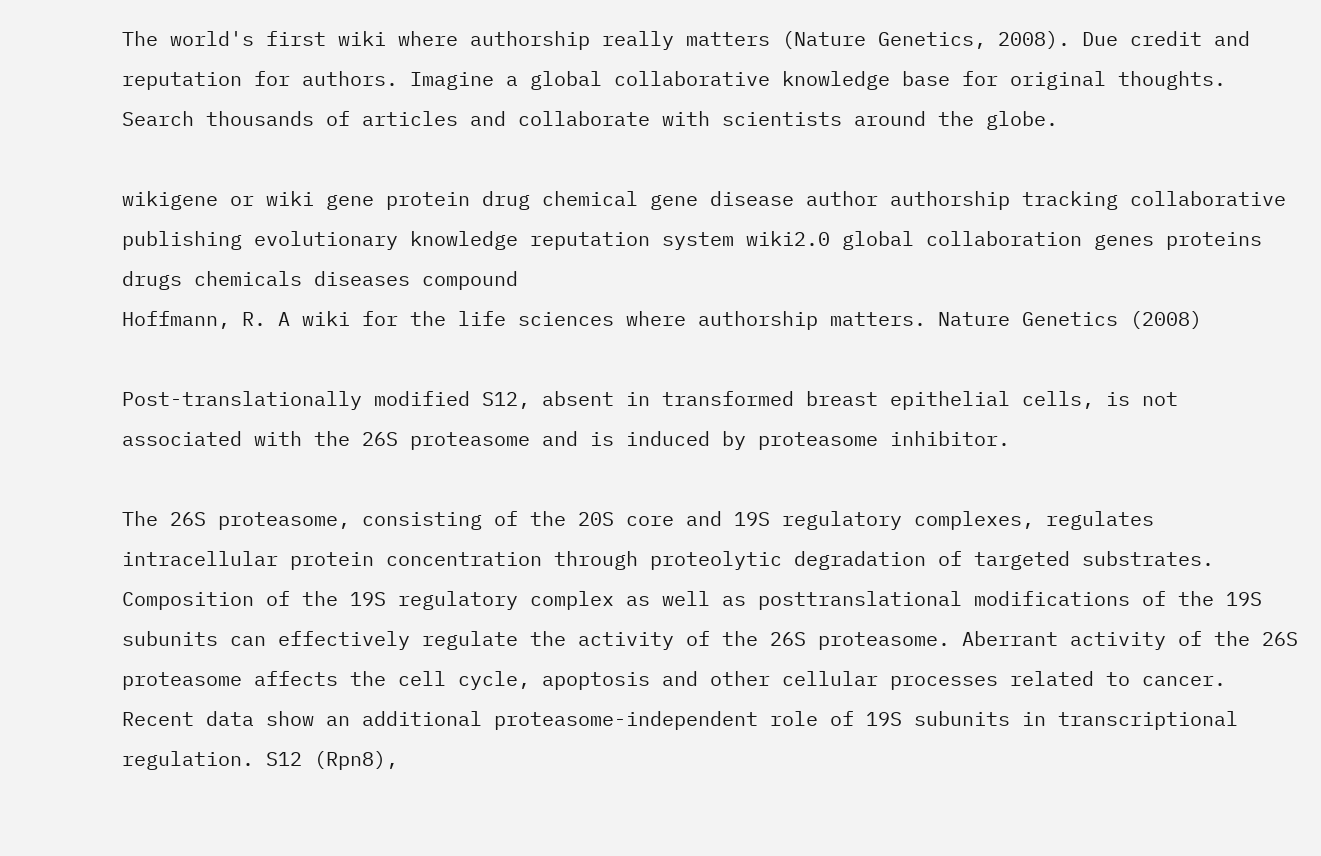The world's first wiki where authorship really matters (Nature Genetics, 2008). Due credit and reputation for authors. Imagine a global collaborative knowledge base for original thoughts. Search thousands of articles and collaborate with scientists around the globe.

wikigene or wiki gene protein drug chemical gene disease author authorship tracking collaborative publishing evolutionary knowledge reputation system wiki2.0 global collaboration genes proteins drugs chemicals diseases compound
Hoffmann, R. A wiki for the life sciences where authorship matters. Nature Genetics (2008)

Post-translationally modified S12, absent in transformed breast epithelial cells, is not associated with the 26S proteasome and is induced by proteasome inhibitor.

The 26S proteasome, consisting of the 20S core and 19S regulatory complexes, regulates intracellular protein concentration through proteolytic degradation of targeted substrates. Composition of the 19S regulatory complex as well as posttranslational modifications of the 19S subunits can effectively regulate the activity of the 26S proteasome. Aberrant activity of the 26S proteasome affects the cell cycle, apoptosis and other cellular processes related to cancer. Recent data show an additional proteasome-independent role of 19S subunits in transcriptional regulation. S12 (Rpn8),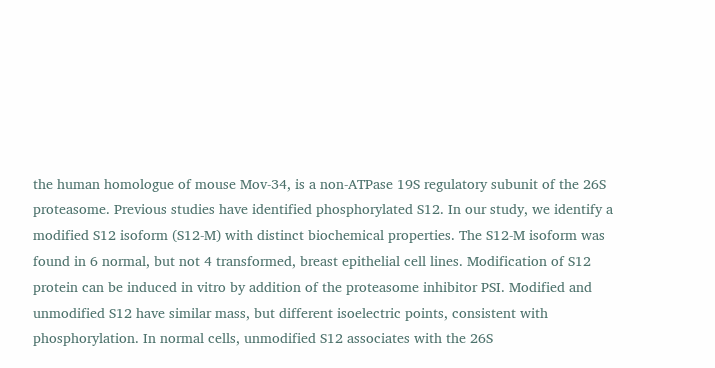the human homologue of mouse Mov-34, is a non-ATPase 19S regulatory subunit of the 26S proteasome. Previous studies have identified phosphorylated S12. In our study, we identify a modified S12 isoform (S12-M) with distinct biochemical properties. The S12-M isoform was found in 6 normal, but not 4 transformed, breast epithelial cell lines. Modification of S12 protein can be induced in vitro by addition of the proteasome inhibitor PSI. Modified and unmodified S12 have similar mass, but different isoelectric points, consistent with phosphorylation. In normal cells, unmodified S12 associates with the 26S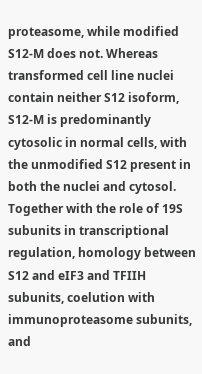proteasome, while modified S12-M does not. Whereas transformed cell line nuclei contain neither S12 isoform, S12-M is predominantly cytosolic in normal cells, with the unmodified S12 present in both the nuclei and cytosol. Together with the role of 19S subunits in transcriptional regulation, homology between S12 and eIF3 and TFIIH subunits, coelution with immunoproteasome subunits, and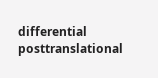differential posttranslational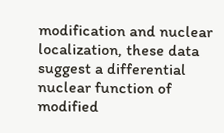modification and nuclear localization, these data suggest a differential nuclear function of modified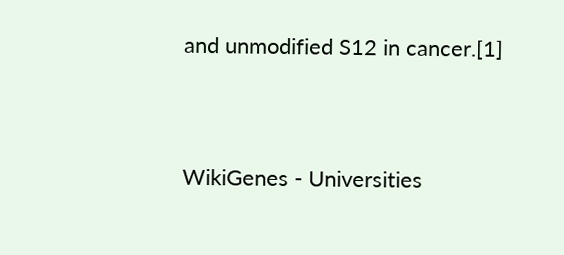and unmodified S12 in cancer.[1]


WikiGenes - Universities